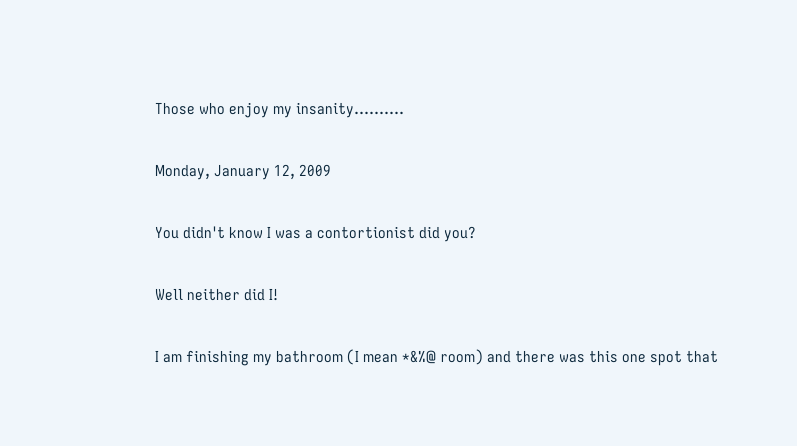Those who enjoy my insanity..........

Monday, January 12, 2009

You didn't know I was a contortionist did you?

Well neither did I!

I am finishing my bathroom (I mean *&%@ room) and there was this one spot that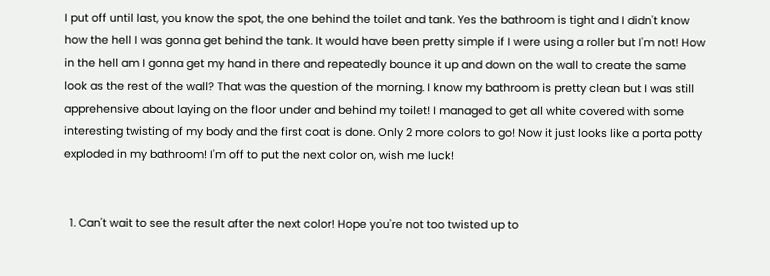I put off until last, you know the spot, the one behind the toilet and tank. Yes the bathroom is tight and I didn't know how the hell I was gonna get behind the tank. It would have been pretty simple if I were using a roller but I'm not! How in the hell am I gonna get my hand in there and repeatedly bounce it up and down on the wall to create the same look as the rest of the wall? That was the question of the morning. I know my bathroom is pretty clean but I was still apprehensive about laying on the floor under and behind my toilet! I managed to get all white covered with some interesting twisting of my body and the first coat is done. Only 2 more colors to go! Now it just looks like a porta potty exploded in my bathroom! I'm off to put the next color on, wish me luck!


  1. Can't wait to see the result after the next color! Hope you're not too twisted up to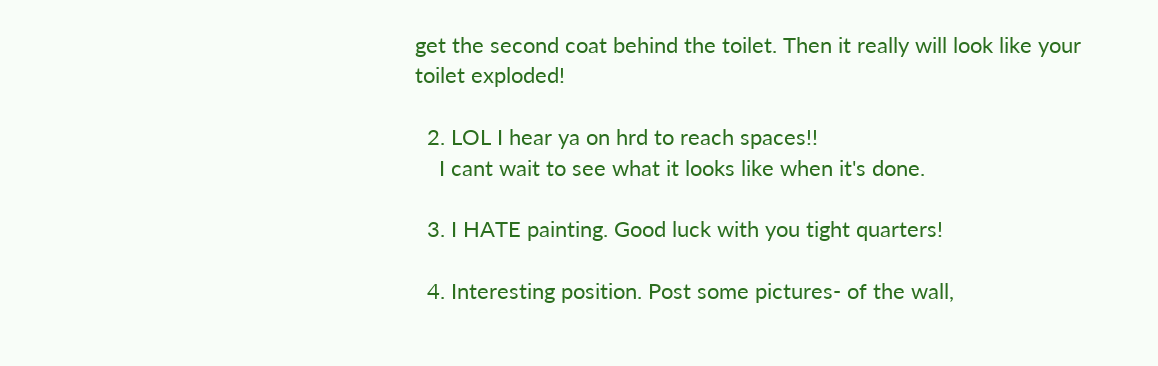get the second coat behind the toilet. Then it really will look like your toilet exploded!

  2. LOL I hear ya on hrd to reach spaces!!
    I cant wait to see what it looks like when it's done.

  3. I HATE painting. Good luck with you tight quarters!

  4. Interesting position. Post some pictures- of the wall,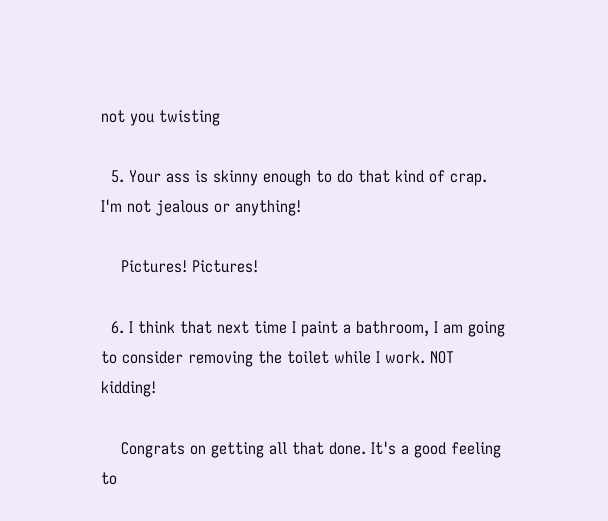not you twisting

  5. Your ass is skinny enough to do that kind of crap. I'm not jealous or anything!

    Pictures! Pictures!

  6. I think that next time I paint a bathroom, I am going to consider removing the toilet while I work. NOT kidding!

    Congrats on getting all that done. It's a good feeling to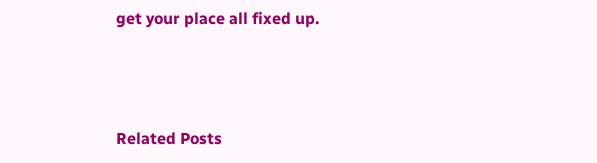get your place all fixed up.



Related Posts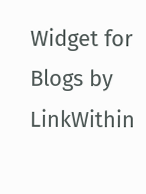Widget for Blogs by LinkWithin